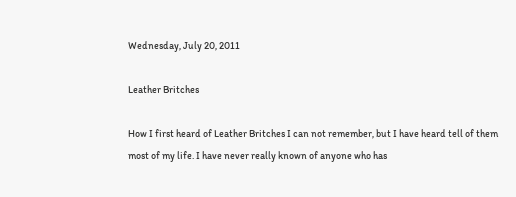Wednesday, July 20, 2011

Leather Britches

How I first heard of Leather Britches I can not remember, but I have heard tell of them most of my life. I have never really known of anyone who has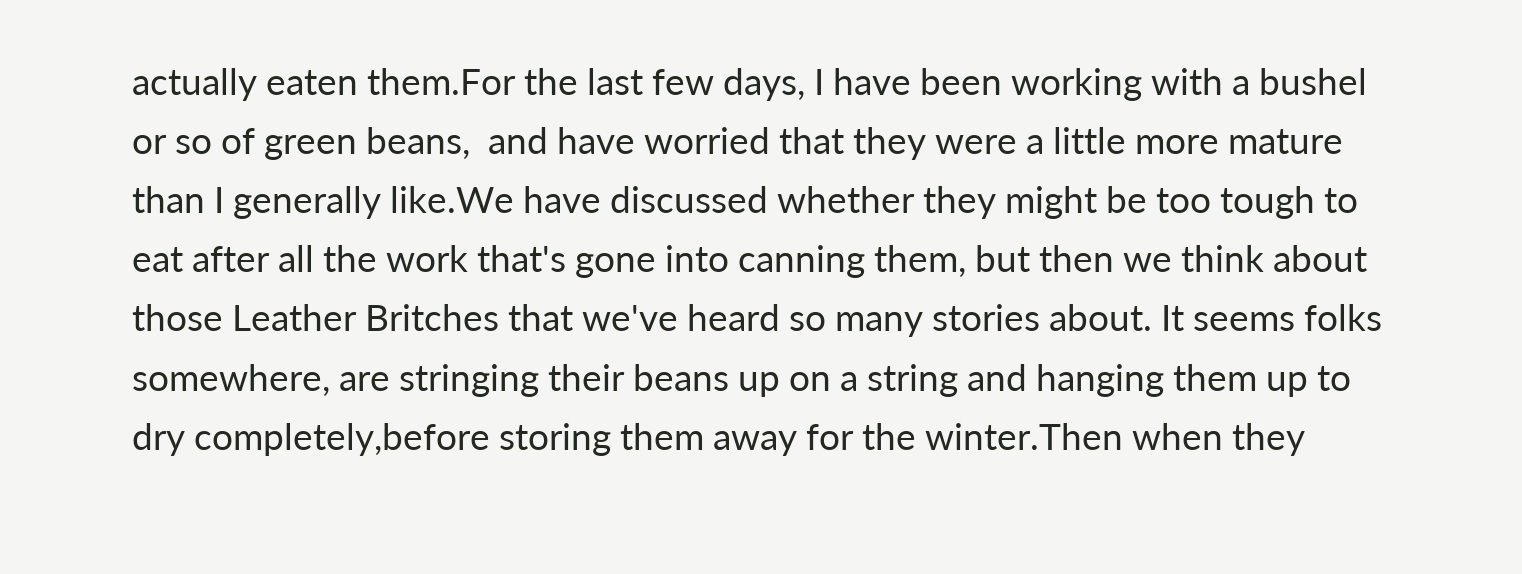actually eaten them.For the last few days, I have been working with a bushel or so of green beans,  and have worried that they were a little more mature than I generally like.We have discussed whether they might be too tough to eat after all the work that's gone into canning them, but then we think about those Leather Britches that we've heard so many stories about. It seems folks somewhere, are stringing their beans up on a string and hanging them up to dry completely,before storing them away for the winter.Then when they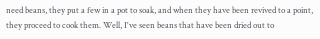need beans, they put a few in a pot to soak, and when they have been revived to a point, they proceed to cook them. Well, I've seen beans that have been dried out to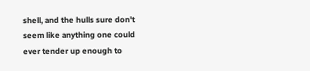shell, and the hulls sure don't seem like anything one could ever tender up enough to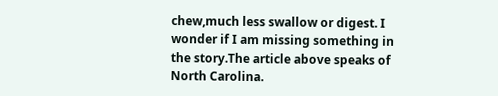chew,much less swallow or digest. I wonder if I am missing something in the story.The article above speaks of North Carolina.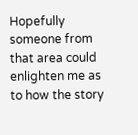Hopefully someone from that area could enlighten me as to how the story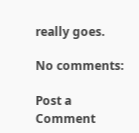really goes.

No comments:

Post a Comment